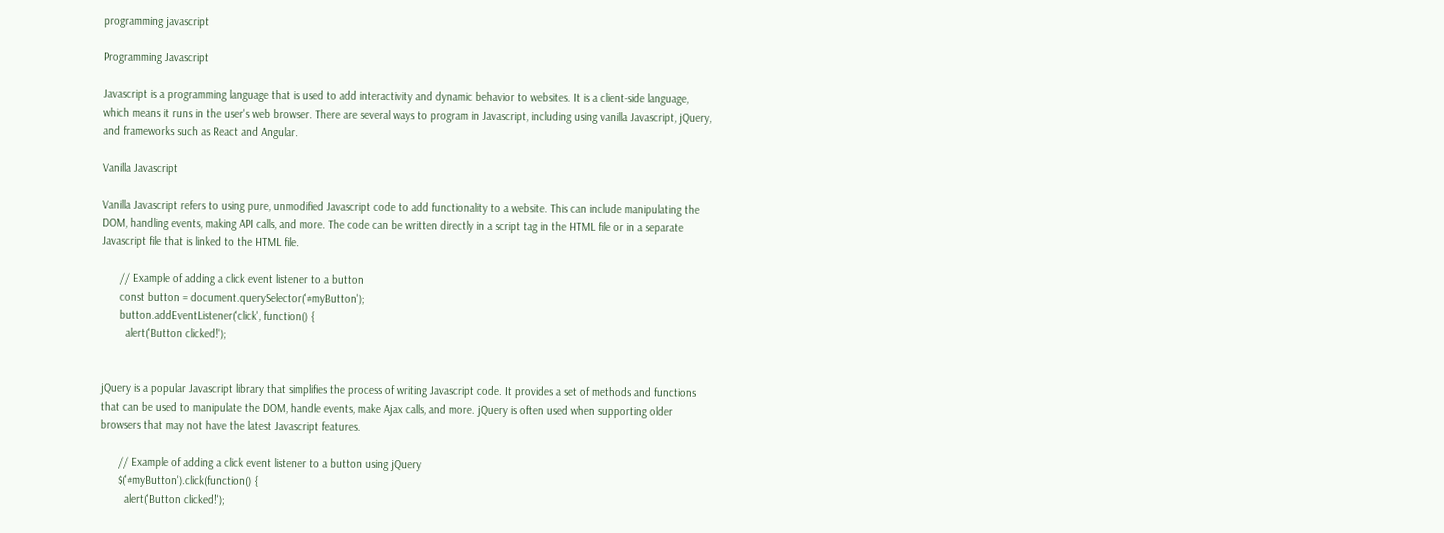programming javascript

Programming Javascript

Javascript is a programming language that is used to add interactivity and dynamic behavior to websites. It is a client-side language, which means it runs in the user's web browser. There are several ways to program in Javascript, including using vanilla Javascript, jQuery, and frameworks such as React and Angular.

Vanilla Javascript

Vanilla Javascript refers to using pure, unmodified Javascript code to add functionality to a website. This can include manipulating the DOM, handling events, making API calls, and more. The code can be written directly in a script tag in the HTML file or in a separate Javascript file that is linked to the HTML file.

      // Example of adding a click event listener to a button
      const button = document.querySelector('#myButton');
      button.addEventListener('click', function() {
        alert('Button clicked!');


jQuery is a popular Javascript library that simplifies the process of writing Javascript code. It provides a set of methods and functions that can be used to manipulate the DOM, handle events, make Ajax calls, and more. jQuery is often used when supporting older browsers that may not have the latest Javascript features.

      // Example of adding a click event listener to a button using jQuery
      $('#myButton').click(function() {
        alert('Button clicked!');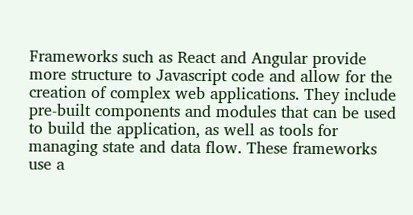Frameworks such as React and Angular provide more structure to Javascript code and allow for the creation of complex web applications. They include pre-built components and modules that can be used to build the application, as well as tools for managing state and data flow. These frameworks use a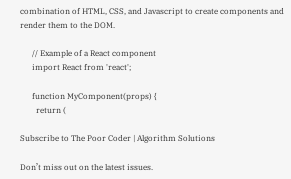combination of HTML, CSS, and Javascript to create components and render them to the DOM.

      // Example of a React component
      import React from 'react';

      function MyComponent(props) {
        return (

Subscribe to The Poor Coder | Algorithm Solutions

Don’t miss out on the latest issues.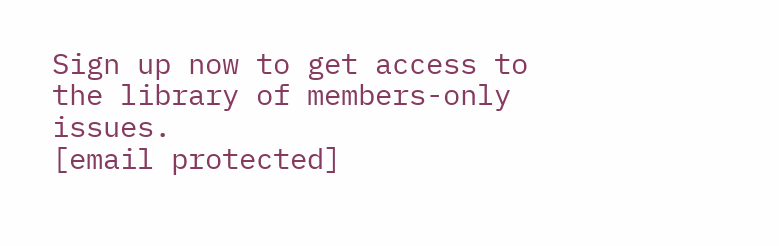Sign up now to get access to the library of members-only issues.
[email protected]